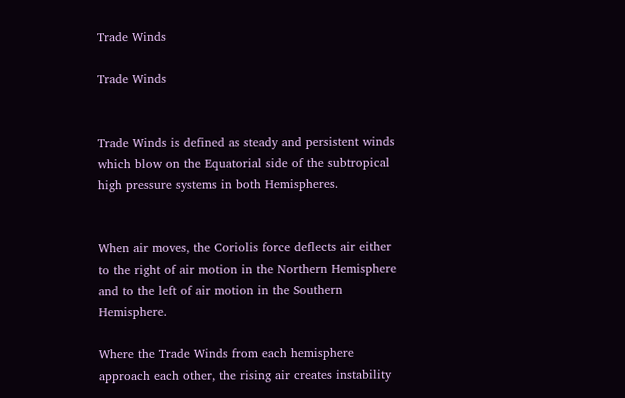Trade Winds

Trade Winds


Trade Winds is defined as steady and persistent winds which blow on the Equatorial side of the subtropical high pressure systems in both Hemispheres.


When air moves, the Coriolis force deflects air either to the right of air motion in the Northern Hemisphere and to the left of air motion in the Southern Hemisphere.

Where the Trade Winds from each hemisphere approach each other, the rising air creates instability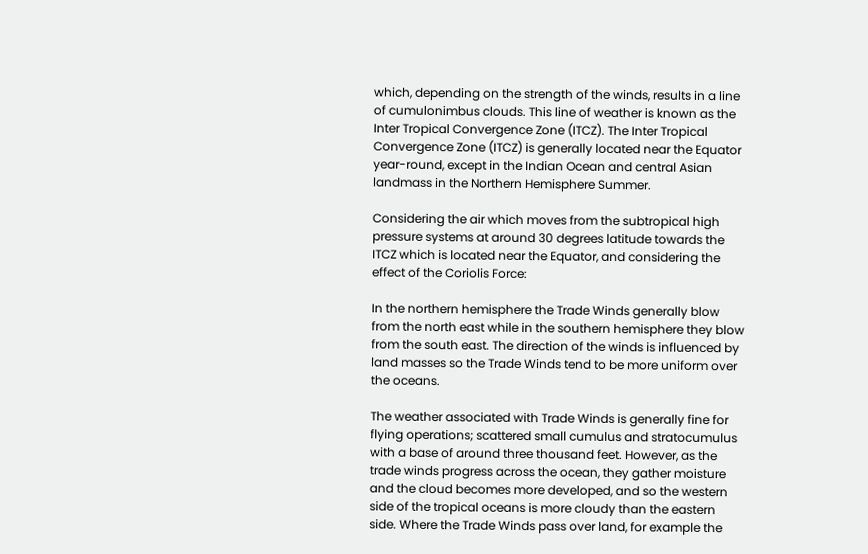which, depending on the strength of the winds, results in a line of cumulonimbus clouds. This line of weather is known as the Inter Tropical Convergence Zone (ITCZ). The Inter Tropical Convergence Zone (ITCZ) is generally located near the Equator year-round, except in the Indian Ocean and central Asian landmass in the Northern Hemisphere Summer.

Considering the air which moves from the subtropical high pressure systems at around 30 degrees latitude towards the ITCZ which is located near the Equator, and considering the effect of the Coriolis Force:

In the northern hemisphere the Trade Winds generally blow from the north east while in the southern hemisphere they blow from the south east. The direction of the winds is influenced by land masses so the Trade Winds tend to be more uniform over the oceans.

The weather associated with Trade Winds is generally fine for flying operations; scattered small cumulus and stratocumulus with a base of around three thousand feet. However, as the trade winds progress across the ocean, they gather moisture and the cloud becomes more developed, and so the western side of the tropical oceans is more cloudy than the eastern side. Where the Trade Winds pass over land, for example the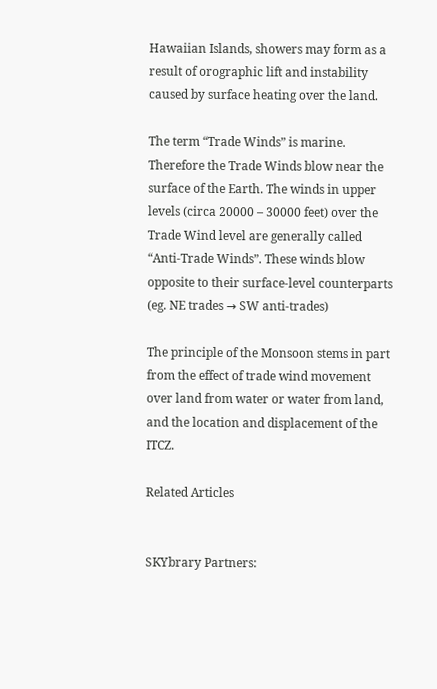Hawaiian Islands, showers may form as a result of orographic lift and instability caused by surface heating over the land.

The term “Trade Winds” is marine. Therefore the Trade Winds blow near the surface of the Earth. The winds in upper levels (circa 20000 – 30000 feet) over the Trade Wind level are generally called “Anti-Trade Winds”. These winds blow opposite to their surface-level counterparts (eg. NE trades → SW anti-trades)

The principle of the Monsoon stems in part from the effect of trade wind movement over land from water or water from land, and the location and displacement of the ITCZ.

Related Articles


SKYbrary Partners: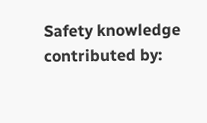Safety knowledge contributed by: